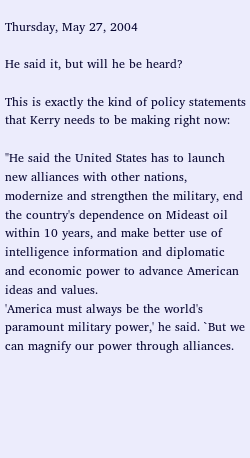Thursday, May 27, 2004

He said it, but will he be heard?

This is exactly the kind of policy statements that Kerry needs to be making right now:

"He said the United States has to launch new alliances with other nations, modernize and strengthen the military, end the country's dependence on Mideast oil within 10 years, and make better use of intelligence information and diplomatic and economic power to advance American ideas and values.
'America must always be the world's paramount military power,' he said. `But we can magnify our power through alliances.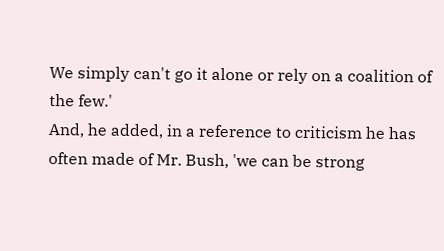We simply can't go it alone or rely on a coalition of the few.'
And, he added, in a reference to criticism he has often made of Mr. Bush, 'we can be strong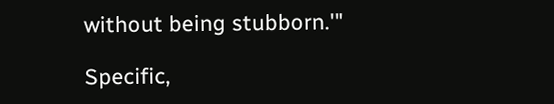without being stubborn.'"

Specific,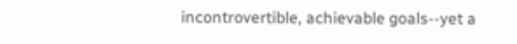incontrovertible, achievable goals--yet a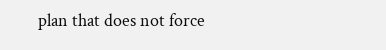plan that does not force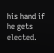his hand if he gets elected.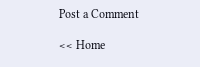Post a Comment

<< Home